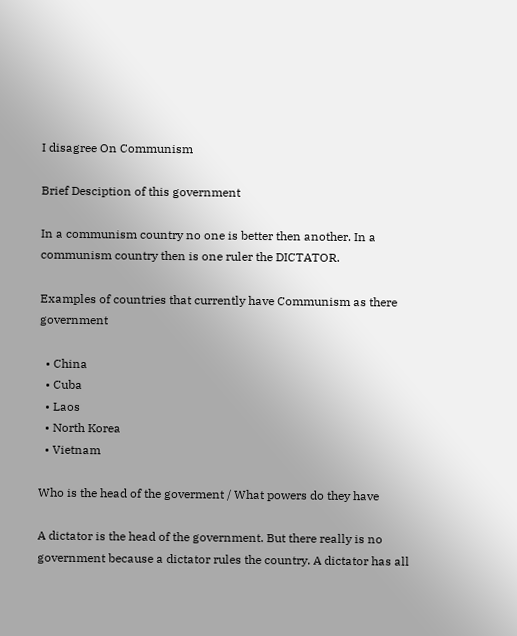I disagree On Communism

Brief Desciption of this government

In a communism country no one is better then another. In a communism country then is one ruler the DICTATOR.

Examples of countries that currently have Communism as there government

  • China
  • Cuba
  • Laos
  • North Korea
  • Vietnam

Who is the head of the goverment / What powers do they have

A dictator is the head of the government. But there really is no government because a dictator rules the country. A dictator has all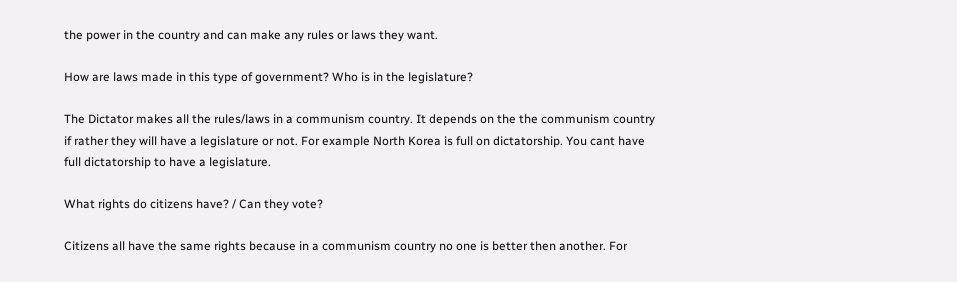the power in the country and can make any rules or laws they want.

How are laws made in this type of government? Who is in the legislature?

The Dictator makes all the rules/laws in a communism country. It depends on the the communism country if rather they will have a legislature or not. For example North Korea is full on dictatorship. You cant have full dictatorship to have a legislature.

What rights do citizens have? / Can they vote?

Citizens all have the same rights because in a communism country no one is better then another. For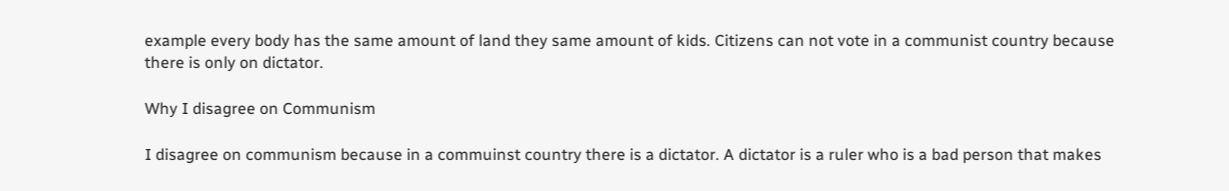example every body has the same amount of land they same amount of kids. Citizens can not vote in a communist country because there is only on dictator.

Why I disagree on Communism

I disagree on communism because in a commuinst country there is a dictator. A dictator is a ruler who is a bad person that makes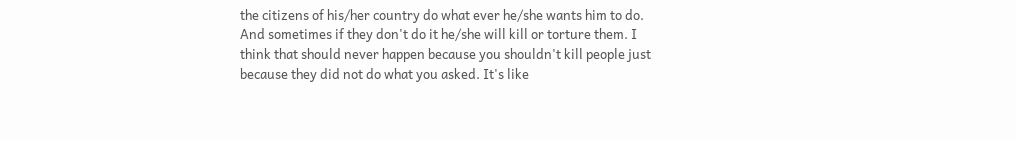the citizens of his/her country do what ever he/she wants him to do. And sometimes if they don't do it he/she will kill or torture them. I think that should never happen because you shouldn't kill people just because they did not do what you asked. It's like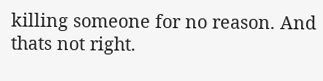killing someone for no reason. And thats not right.